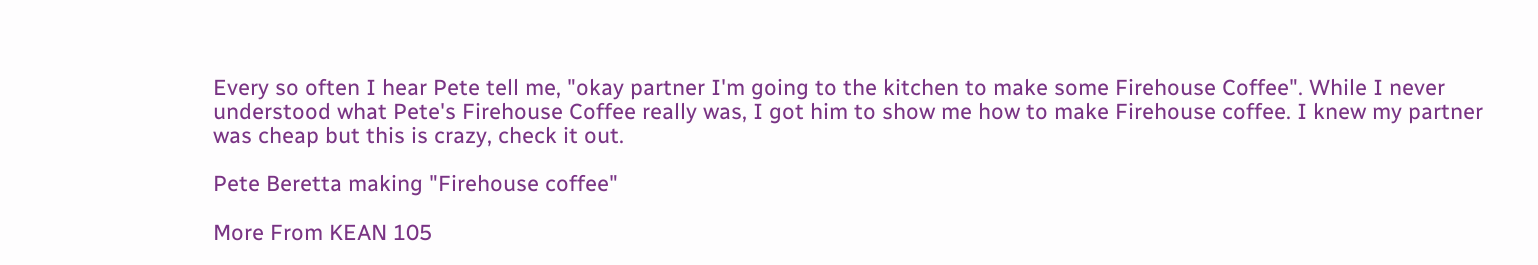Every so often I hear Pete tell me, "okay partner I'm going to the kitchen to make some Firehouse Coffee". While I never understood what Pete's Firehouse Coffee really was, I got him to show me how to make Firehouse coffee. I knew my partner was cheap but this is crazy, check it out.

Pete Beretta making "Firehouse coffee"

More From KEAN 105